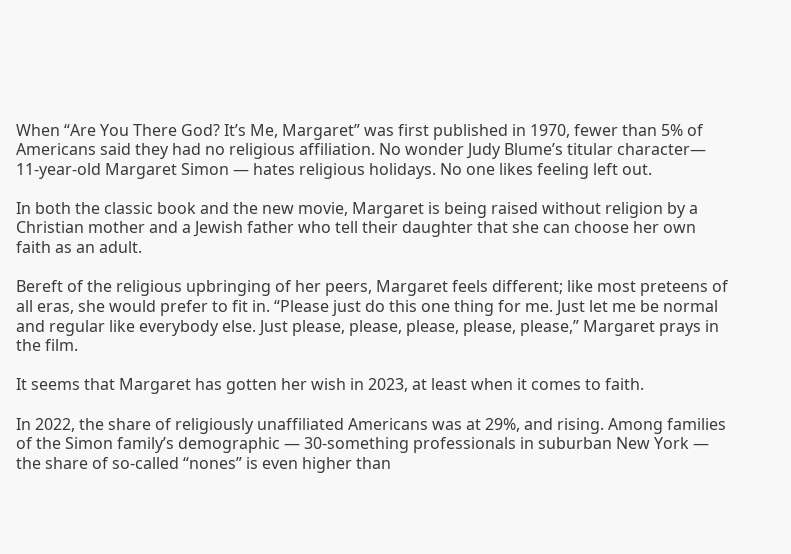When “Are You There God? It’s Me, Margaret” was first published in 1970, fewer than 5% of Americans said they had no religious affiliation. No wonder Judy Blume’s titular character— 11-year-old Margaret Simon — hates religious holidays. No one likes feeling left out.

In both the classic book and the new movie, Margaret is being raised without religion by a Christian mother and a Jewish father who tell their daughter that she can choose her own faith as an adult.

Bereft of the religious upbringing of her peers, Margaret feels different; like most preteens of all eras, she would prefer to fit in. “Please just do this one thing for me. Just let me be normal and regular like everybody else. Just please, please, please, please, please,” Margaret prays in the film.

It seems that Margaret has gotten her wish in 2023, at least when it comes to faith.

In 2022, the share of religiously unaffiliated Americans was at 29%, and rising. Among families of the Simon family’s demographic — 30-something professionals in suburban New York — the share of so-called “nones” is even higher than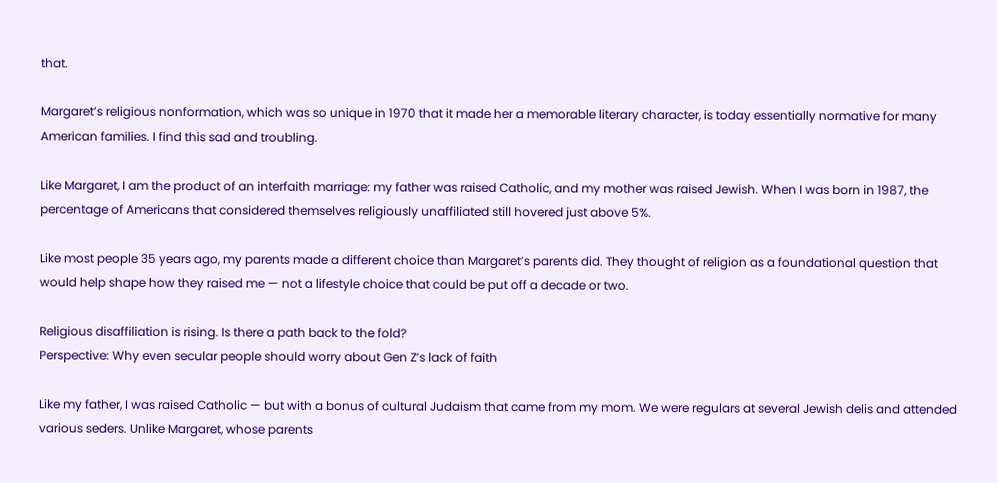that.

Margaret’s religious nonformation, which was so unique in 1970 that it made her a memorable literary character, is today essentially normative for many American families. I find this sad and troubling.

Like Margaret, I am the product of an interfaith marriage: my father was raised Catholic, and my mother was raised Jewish. When I was born in 1987, the percentage of Americans that considered themselves religiously unaffiliated still hovered just above 5%.

Like most people 35 years ago, my parents made a different choice than Margaret’s parents did. They thought of religion as a foundational question that would help shape how they raised me — not a lifestyle choice that could be put off a decade or two.

Religious disaffiliation is rising. Is there a path back to the fold?
Perspective: Why even secular people should worry about Gen Z’s lack of faith

Like my father, I was raised Catholic — but with a bonus of cultural Judaism that came from my mom. We were regulars at several Jewish delis and attended various seders. Unlike Margaret, whose parents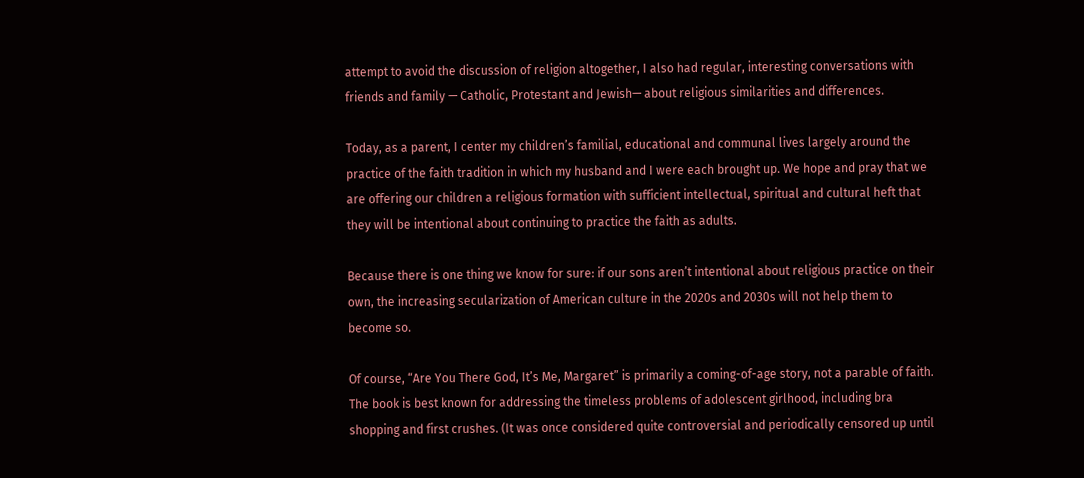attempt to avoid the discussion of religion altogether, I also had regular, interesting conversations with friends and family — Catholic, Protestant and Jewish— about religious similarities and differences.

Today, as a parent, I center my children’s familial, educational and communal lives largely around the practice of the faith tradition in which my husband and I were each brought up. We hope and pray that we are offering our children a religious formation with sufficient intellectual, spiritual and cultural heft that they will be intentional about continuing to practice the faith as adults.

Because there is one thing we know for sure: if our sons aren’t intentional about religious practice on their own, the increasing secularization of American culture in the 2020s and 2030s will not help them to become so.

Of course, “Are You There God, It’s Me, Margaret” is primarily a coming-of-age story, not a parable of faith. The book is best known for addressing the timeless problems of adolescent girlhood, including bra shopping and first crushes. (It was once considered quite controversial and periodically censored up until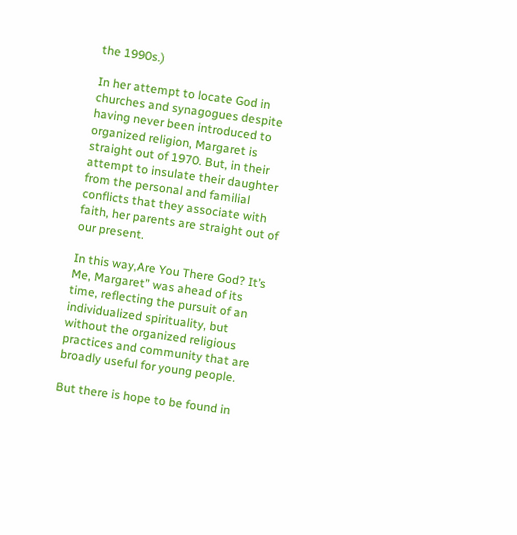the 1990s.)

In her attempt to locate God in churches and synagogues despite having never been introduced to organized religion, Margaret is straight out of 1970. But, in their attempt to insulate their daughter from the personal and familial conflicts that they associate with faith, her parents are straight out of our present.

In this way,Are You There God? It’s Me, Margaret” was ahead of its time, reflecting the pursuit of an individualized spirituality, but without the organized religious practices and community that are broadly useful for young people.

But there is hope to be found in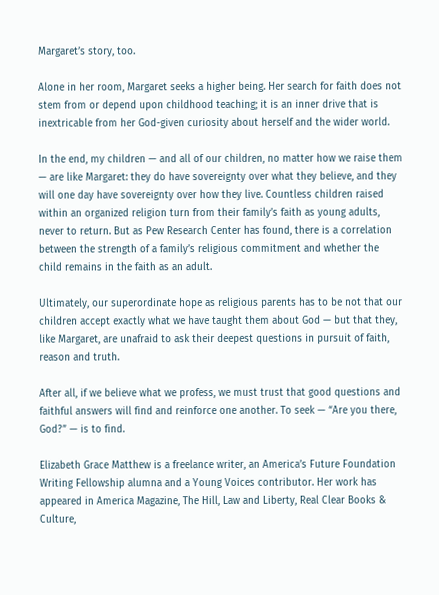Margaret’s story, too.

Alone in her room, Margaret seeks a higher being. Her search for faith does not stem from or depend upon childhood teaching; it is an inner drive that is inextricable from her God-given curiosity about herself and the wider world.

In the end, my children — and all of our children, no matter how we raise them — are like Margaret: they do have sovereignty over what they believe, and they will one day have sovereignty over how they live. Countless children raised within an organized religion turn from their family’s faith as young adults, never to return. But as Pew Research Center has found, there is a correlation between the strength of a family’s religious commitment and whether the child remains in the faith as an adult.

Ultimately, our superordinate hope as religious parents has to be not that our children accept exactly what we have taught them about God — but that they, like Margaret, are unafraid to ask their deepest questions in pursuit of faith, reason and truth.

After all, if we believe what we profess, we must trust that good questions and faithful answers will find and reinforce one another. To seek — “Are you there, God?” — is to find.

Elizabeth Grace Matthew is a freelance writer, an America’s Future Foundation Writing Fellowship alumna and a Young Voices contributor. Her work has appeared in America Magazine, The Hill, Law and Liberty, Real Clear Books & Culture,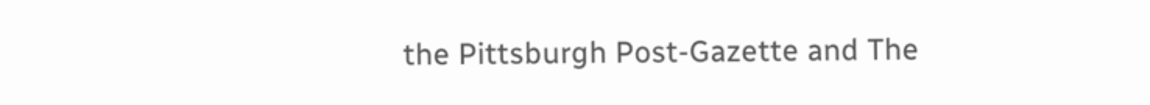the Pittsburgh Post-Gazette and The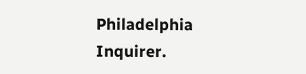Philadelphia Inquirer.